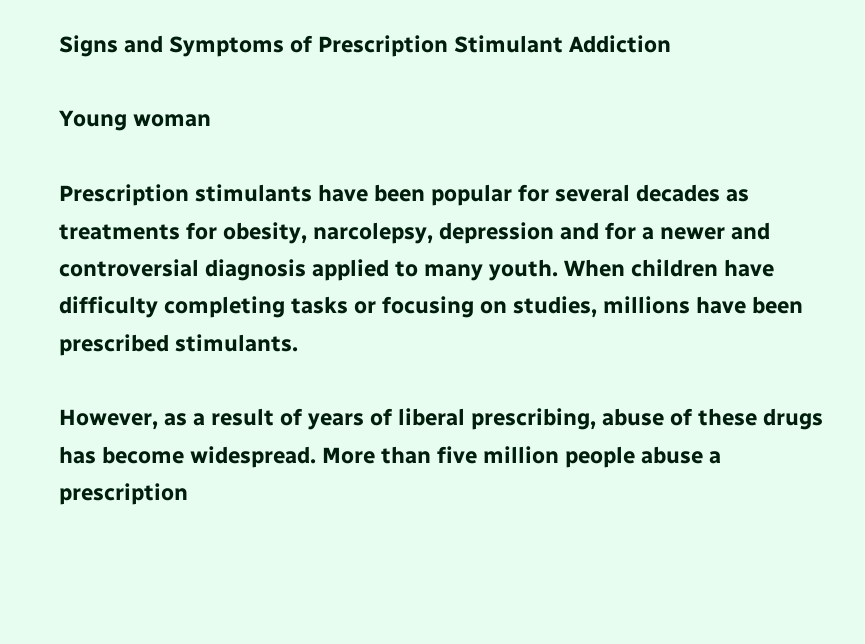Signs and Symptoms of Prescription Stimulant Addiction

Young woman

Prescription stimulants have been popular for several decades as treatments for obesity, narcolepsy, depression and for a newer and controversial diagnosis applied to many youth. When children have difficulty completing tasks or focusing on studies, millions have been prescribed stimulants.

However, as a result of years of liberal prescribing, abuse of these drugs has become widespread. More than five million people abuse a prescription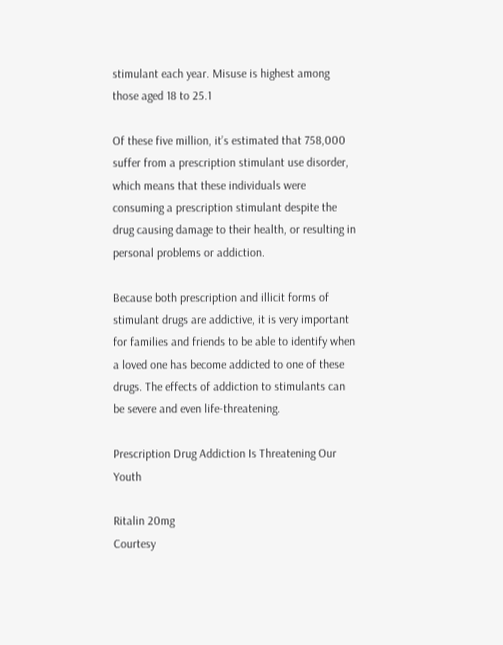stimulant each year. Misuse is highest among those aged 18 to 25.1

Of these five million, it’s estimated that 758,000 suffer from a prescription stimulant use disorder, which means that these individuals were consuming a prescription stimulant despite the drug causing damage to their health, or resulting in personal problems or addiction.

Because both prescription and illicit forms of stimulant drugs are addictive, it is very important for families and friends to be able to identify when a loved one has become addicted to one of these drugs. The effects of addiction to stimulants can be severe and even life-threatening.

Prescription Drug Addiction Is Threatening Our Youth

Ritalin 20mg
Courtesy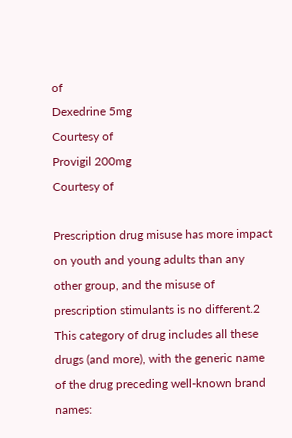of
Dexedrine 5mg
Courtesy of
Provigil 200mg
Courtesy of

Prescription drug misuse has more impact on youth and young adults than any other group, and the misuse of prescription stimulants is no different.2 This category of drug includes all these drugs (and more), with the generic name of the drug preceding well-known brand names: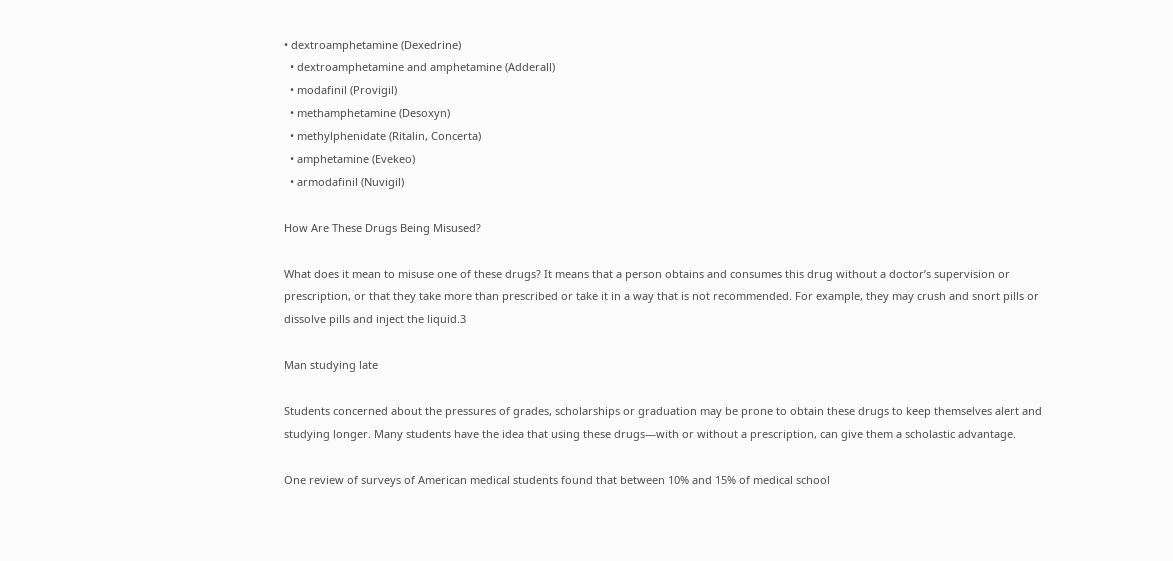• dextroamphetamine (Dexedrine)
  • dextroamphetamine and amphetamine (Adderall)
  • modafinil (Provigil)
  • methamphetamine (Desoxyn)
  • methylphenidate (Ritalin, Concerta)
  • amphetamine (Evekeo)
  • armodafinil (Nuvigil)

How Are These Drugs Being Misused?

What does it mean to misuse one of these drugs? It means that a person obtains and consumes this drug without a doctor’s supervision or prescription, or that they take more than prescribed or take it in a way that is not recommended. For example, they may crush and snort pills or dissolve pills and inject the liquid.3

Man studying late

Students concerned about the pressures of grades, scholarships or graduation may be prone to obtain these drugs to keep themselves alert and studying longer. Many students have the idea that using these drugs—with or without a prescription, can give them a scholastic advantage.

One review of surveys of American medical students found that between 10% and 15% of medical school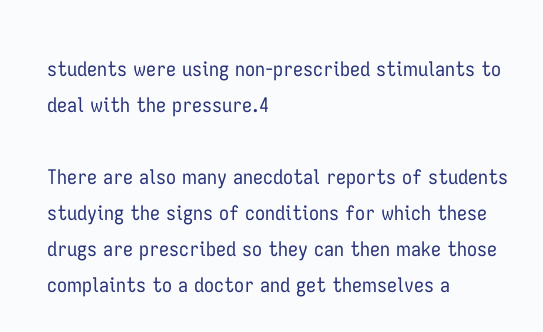students were using non-prescribed stimulants to deal with the pressure.4

There are also many anecdotal reports of students studying the signs of conditions for which these drugs are prescribed so they can then make those complaints to a doctor and get themselves a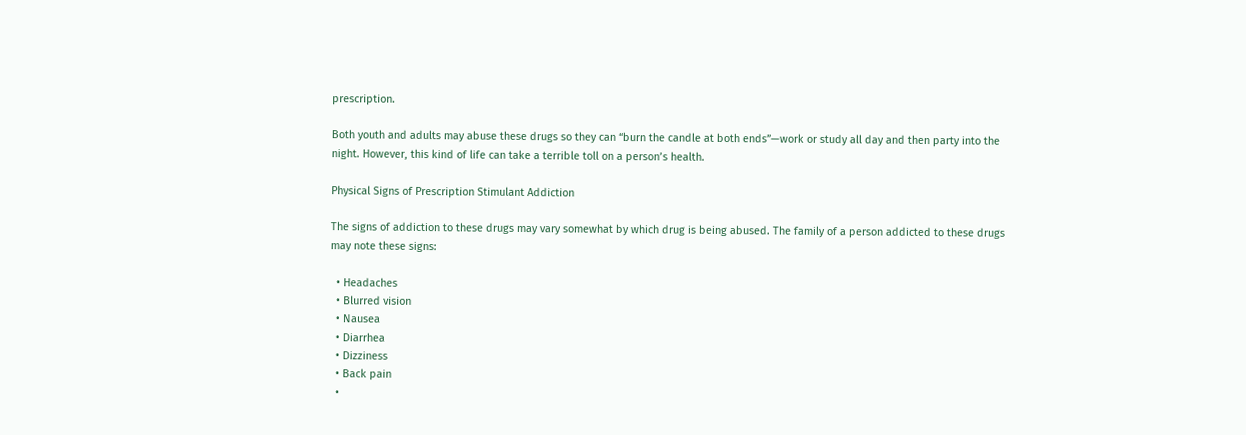prescription.

Both youth and adults may abuse these drugs so they can “burn the candle at both ends”—work or study all day and then party into the night. However, this kind of life can take a terrible toll on a person’s health.

Physical Signs of Prescription Stimulant Addiction

The signs of addiction to these drugs may vary somewhat by which drug is being abused. The family of a person addicted to these drugs may note these signs:

  • Headaches
  • Blurred vision
  • Nausea
  • Diarrhea
  • Dizziness
  • Back pain
  •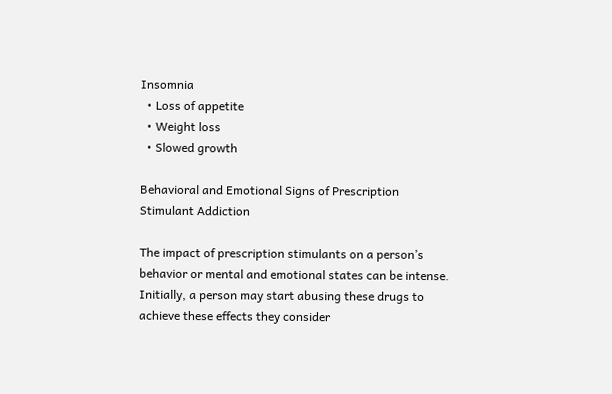Insomnia
  • Loss of appetite
  • Weight loss
  • Slowed growth

Behavioral and Emotional Signs of Prescription Stimulant Addiction

The impact of prescription stimulants on a person’s behavior or mental and emotional states can be intense. Initially, a person may start abusing these drugs to achieve these effects they consider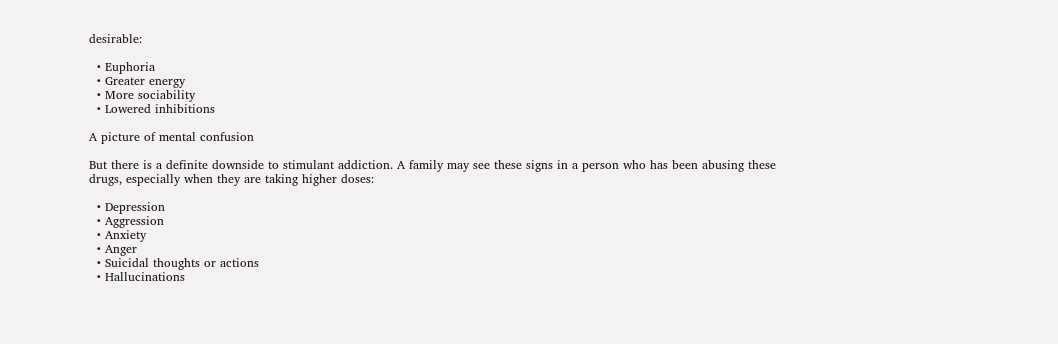desirable:

  • Euphoria
  • Greater energy
  • More sociability
  • Lowered inhibitions

A picture of mental confusion

But there is a definite downside to stimulant addiction. A family may see these signs in a person who has been abusing these drugs, especially when they are taking higher doses:

  • Depression
  • Aggression
  • Anxiety
  • Anger
  • Suicidal thoughts or actions
  • Hallucinations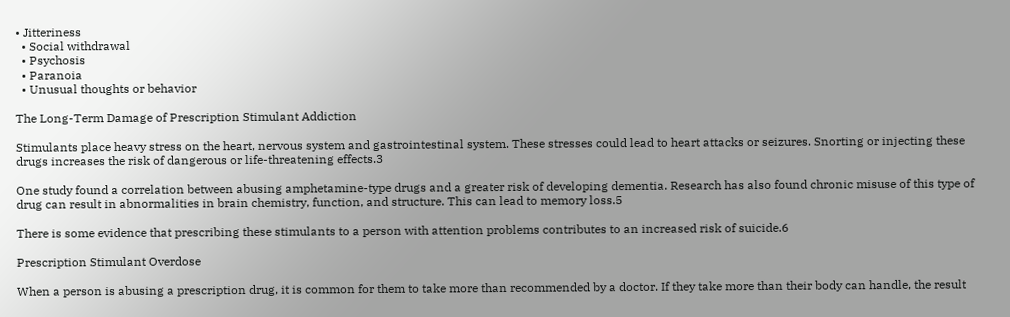• Jitteriness
  • Social withdrawal
  • Psychosis
  • Paranoia
  • Unusual thoughts or behavior

The Long-Term Damage of Prescription Stimulant Addiction

Stimulants place heavy stress on the heart, nervous system and gastrointestinal system. These stresses could lead to heart attacks or seizures. Snorting or injecting these drugs increases the risk of dangerous or life-threatening effects.3

One study found a correlation between abusing amphetamine-type drugs and a greater risk of developing dementia. Research has also found chronic misuse of this type of drug can result in abnormalities in brain chemistry, function, and structure. This can lead to memory loss.5

There is some evidence that prescribing these stimulants to a person with attention problems contributes to an increased risk of suicide.6

Prescription Stimulant Overdose

When a person is abusing a prescription drug, it is common for them to take more than recommended by a doctor. If they take more than their body can handle, the result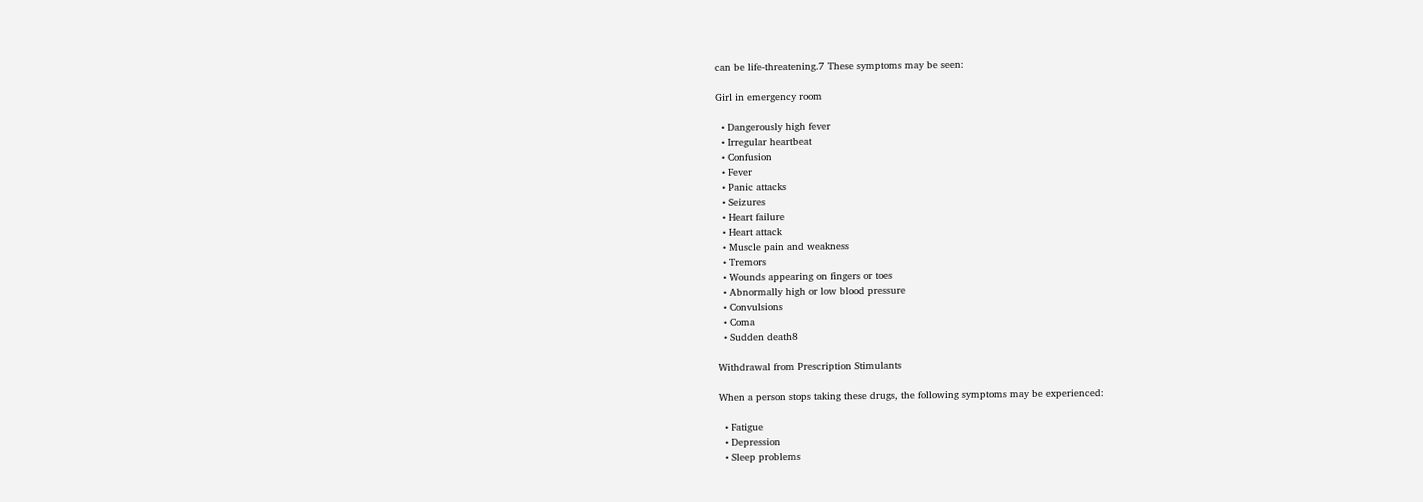can be life-threatening.7 These symptoms may be seen:

Girl in emergency room

  • Dangerously high fever
  • Irregular heartbeat
  • Confusion
  • Fever
  • Panic attacks
  • Seizures
  • Heart failure
  • Heart attack
  • Muscle pain and weakness
  • Tremors
  • Wounds appearing on fingers or toes
  • Abnormally high or low blood pressure
  • Convulsions
  • Coma
  • Sudden death8

Withdrawal from Prescription Stimulants

When a person stops taking these drugs, the following symptoms may be experienced:

  • Fatigue
  • Depression
  • Sleep problems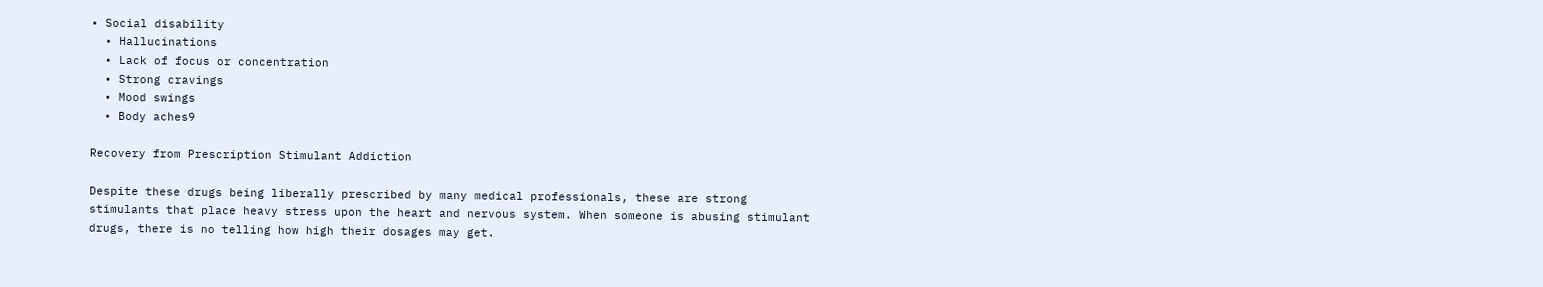• Social disability
  • Hallucinations
  • Lack of focus or concentration
  • Strong cravings
  • Mood swings
  • Body aches9

Recovery from Prescription Stimulant Addiction

Despite these drugs being liberally prescribed by many medical professionals, these are strong stimulants that place heavy stress upon the heart and nervous system. When someone is abusing stimulant drugs, there is no telling how high their dosages may get.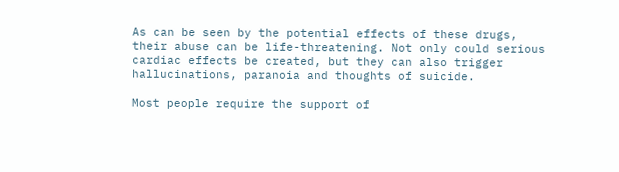As can be seen by the potential effects of these drugs, their abuse can be life-threatening. Not only could serious cardiac effects be created, but they can also trigger hallucinations, paranoia and thoughts of suicide.

Most people require the support of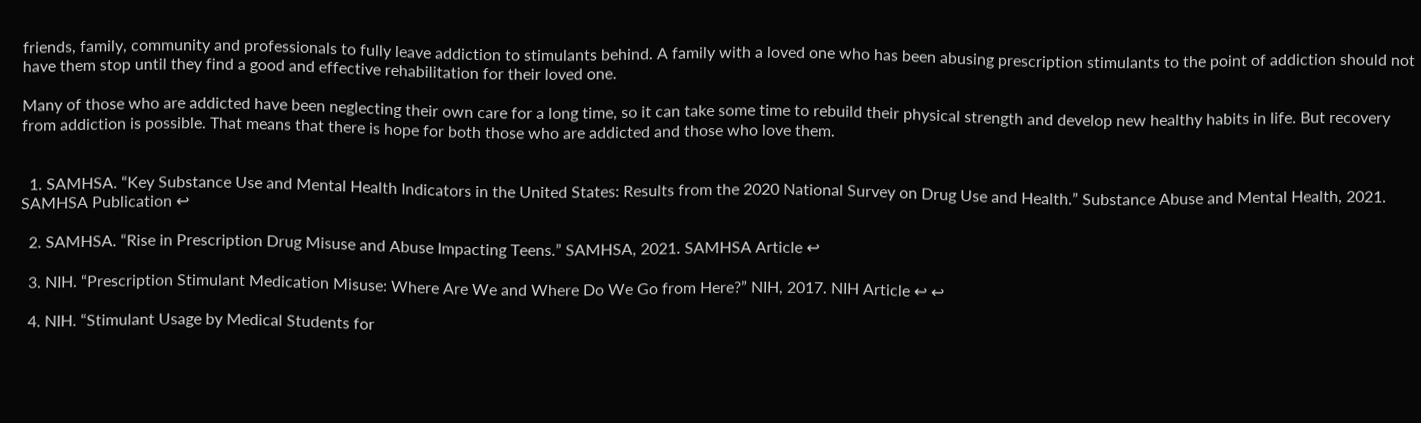friends, family, community and professionals to fully leave addiction to stimulants behind. A family with a loved one who has been abusing prescription stimulants to the point of addiction should not have them stop until they find a good and effective rehabilitation for their loved one.

Many of those who are addicted have been neglecting their own care for a long time, so it can take some time to rebuild their physical strength and develop new healthy habits in life. But recovery from addiction is possible. That means that there is hope for both those who are addicted and those who love them.


  1. SAMHSA. “Key Substance Use and Mental Health Indicators in the United States: Results from the 2020 National Survey on Drug Use and Health.” Substance Abuse and Mental Health, 2021. SAMHSA Publication ↩

  2. SAMHSA. “Rise in Prescription Drug Misuse and Abuse Impacting Teens.” SAMHSA, 2021. SAMHSA Article ↩

  3. NIH. “Prescription Stimulant Medication Misuse: Where Are We and Where Do We Go from Here?” NIH, 2017. NIH Article ↩ ↩

  4. NIH. “Stimulant Usage by Medical Students for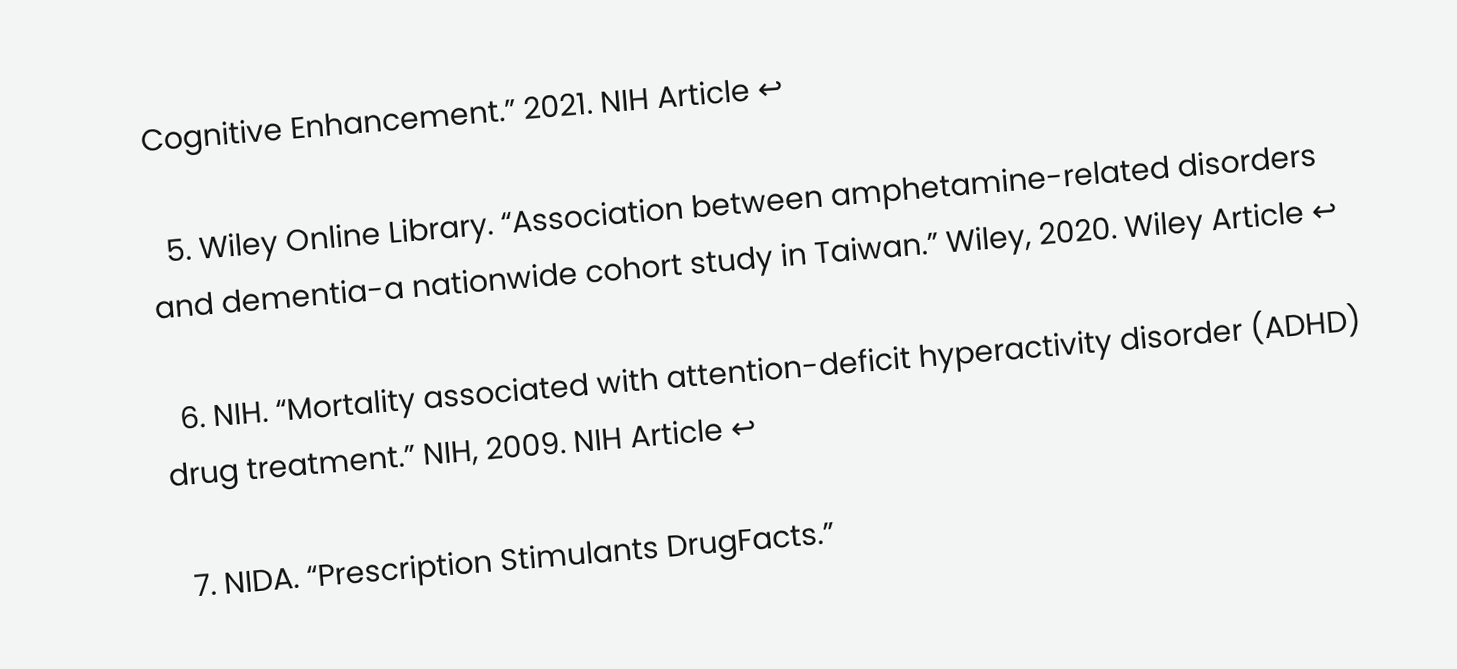Cognitive Enhancement.” 2021. NIH Article ↩

  5. Wiley Online Library. “Association between amphetamine-related disorders and dementia-a nationwide cohort study in Taiwan.” Wiley, 2020. Wiley Article ↩

  6. NIH. “Mortality associated with attention-deficit hyperactivity disorder (ADHD) drug treatment.” NIH, 2009. NIH Article ↩

  7. NIDA. “Prescription Stimulants DrugFacts.”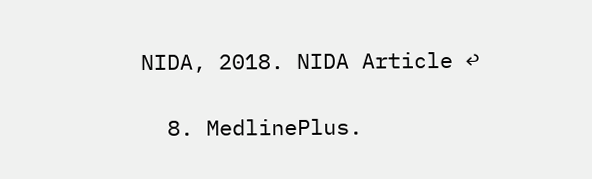NIDA, 2018. NIDA Article ↩

  8. MedlinePlus.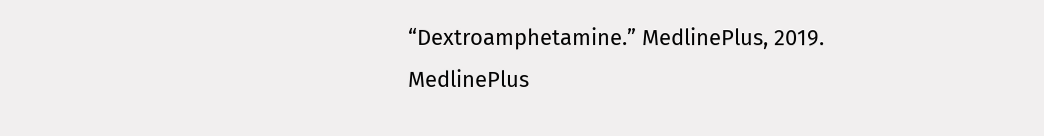“Dextroamphetamine.” MedlinePlus, 2019. MedlinePlus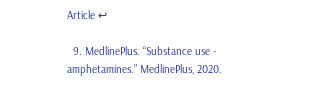Article ↩

  9. MedlinePlus. “Substance use - amphetamines.” MedlinePlus, 2020.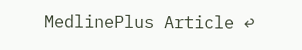MedlinePlus Article ↩